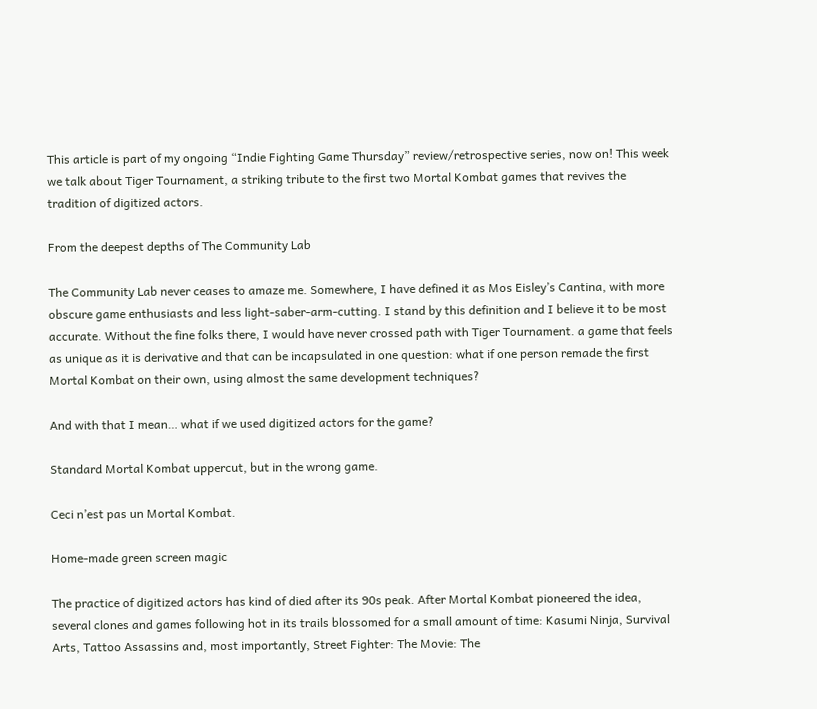This article is part of my ongoing “Indie Fighting Game Thursday” review/retrospective series, now on! This week we talk about Tiger Tournament, a striking tribute to the first two Mortal Kombat games that revives the tradition of digitized actors.

From the deepest depths of The Community Lab

The Community Lab never ceases to amaze me. Somewhere, I have defined it as Mos Eisley’s Cantina, with more obscure game enthusiasts and less light-saber-arm-cutting. I stand by this definition and I believe it to be most accurate. Without the fine folks there, I would have never crossed path with Tiger Tournament. a game that feels as unique as it is derivative and that can be incapsulated in one question: what if one person remade the first Mortal Kombat on their own, using almost the same development techniques?

And with that I mean… what if we used digitized actors for the game?

Standard Mortal Kombat uppercut, but in the wrong game.

Ceci n’est pas un Mortal Kombat.

Home-made green screen magic

The practice of digitized actors has kind of died after its 90s peak. After Mortal Kombat pioneered the idea, several clones and games following hot in its trails blossomed for a small amount of time: Kasumi Ninja, Survival Arts, Tattoo Assassins and, most importantly, Street Fighter: The Movie: The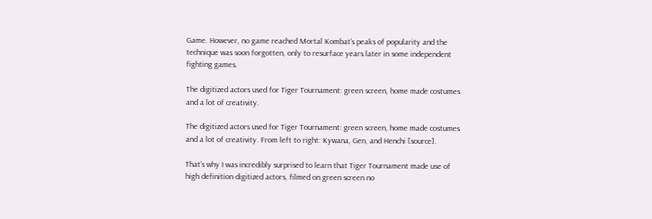Game. However, no game reached Mortal Kombat’s peaks of popularity and the technique was soon forgotten, only to resurface years later in some independent fighting games.

The digitized actors used for Tiger Tournament: green screen, home made costumes and a lot of creativity.

The digitized actors used for Tiger Tournament: green screen, home made costumes and a lot of creativity. From left to right: Kywana, Gen, and Henchi [source].

That’s why I was incredibly surprised to learn that Tiger Tournament made use of high definition digitized actors, filmed on green screen no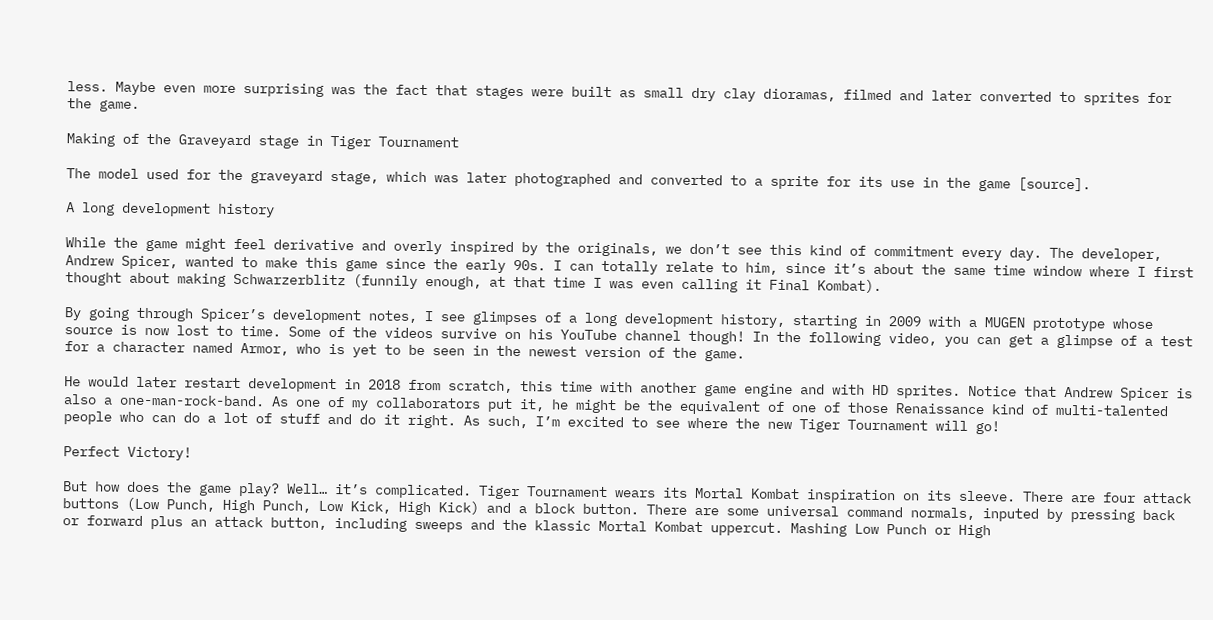less. Maybe even more surprising was the fact that stages were built as small dry clay dioramas, filmed and later converted to sprites for the game.

Making of the Graveyard stage in Tiger Tournament

The model used for the graveyard stage, which was later photographed and converted to a sprite for its use in the game [source].

A long development history

While the game might feel derivative and overly inspired by the originals, we don’t see this kind of commitment every day. The developer, Andrew Spicer, wanted to make this game since the early 90s. I can totally relate to him, since it’s about the same time window where I first thought about making Schwarzerblitz (funnily enough, at that time I was even calling it Final Kombat).

By going through Spicer’s development notes, I see glimpses of a long development history, starting in 2009 with a MUGEN prototype whose source is now lost to time. Some of the videos survive on his YouTube channel though! In the following video, you can get a glimpse of a test for a character named Armor, who is yet to be seen in the newest version of the game.

He would later restart development in 2018 from scratch, this time with another game engine and with HD sprites. Notice that Andrew Spicer is also a one-man-rock-band. As one of my collaborators put it, he might be the equivalent of one of those Renaissance kind of multi-talented people who can do a lot of stuff and do it right. As such, I’m excited to see where the new Tiger Tournament will go!

Perfect Victory!

But how does the game play? Well… it’s complicated. Tiger Tournament wears its Mortal Kombat inspiration on its sleeve. There are four attack buttons (Low Punch, High Punch, Low Kick, High Kick) and a block button. There are some universal command normals, inputed by pressing back or forward plus an attack button, including sweeps and the klassic Mortal Kombat uppercut. Mashing Low Punch or High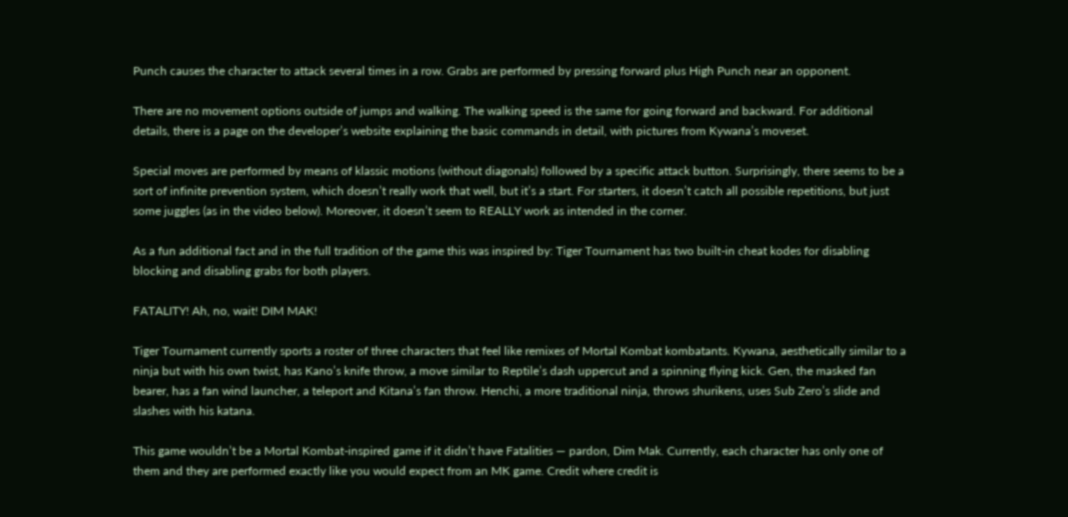Punch causes the character to attack several times in a row. Grabs are performed by pressing forward plus High Punch near an opponent.

There are no movement options outside of jumps and walking. The walking speed is the same for going forward and backward. For additional details, there is a page on the developer’s website explaining the basic commands in detail, with pictures from Kywana’s moveset.

Special moves are performed by means of klassic motions (without diagonals) followed by a specific attack button. Surprisingly, there seems to be a sort of infinite prevention system, which doesn’t really work that well, but it’s a start. For starters, it doesn’t catch all possible repetitions, but just some juggles (as in the video below). Moreover, it doesn’t seem to REALLY work as intended in the corner.

As a fun additional fact and in the full tradition of the game this was inspired by: Tiger Tournament has two built-in cheat kodes for disabling blocking and disabling grabs for both players.

FATALITY! Ah, no, wait! DIM MAK!

Tiger Tournament currently sports a roster of three characters that feel like remixes of Mortal Kombat kombatants. Kywana, aesthetically similar to a ninja but with his own twist, has Kano’s knife throw, a move similar to Reptile’s dash uppercut and a spinning flying kick. Gen, the masked fan bearer, has a fan wind launcher, a teleport and Kitana’s fan throw. Henchi, a more traditional ninja, throws shurikens, uses Sub Zero’s slide and slashes with his katana.

This game wouldn’t be a Mortal Kombat-inspired game if it didn’t have Fatalities — pardon, Dim Mak. Currently, each character has only one of them and they are performed exactly like you would expect from an MK game. Credit where credit is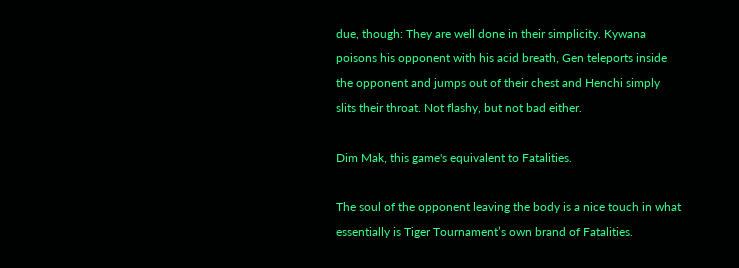due, though: They are well done in their simplicity. Kywana poisons his opponent with his acid breath, Gen teleports inside the opponent and jumps out of their chest and Henchi simply slits their throat. Not flashy, but not bad either.

Dim Mak, this game's equivalent to Fatalities.

The soul of the opponent leaving the body is a nice touch in what essentially is Tiger Tournament’s own brand of Fatalities.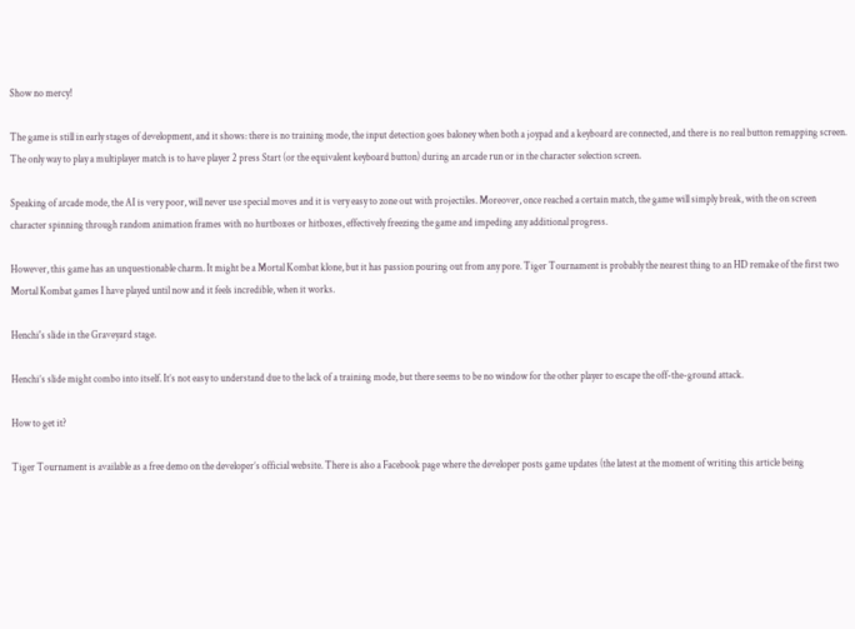Show no mercy!

The game is still in early stages of development, and it shows: there is no training mode, the input detection goes baloney when both a joypad and a keyboard are connected, and there is no real button remapping screen. The only way to play a multiplayer match is to have player 2 press Start (or the equivalent keyboard button) during an arcade run or in the character selection screen.

Speaking of arcade mode, the AI is very poor, will never use special moves and it is very easy to zone out with projectiles. Moreover, once reached a certain match, the game will simply break, with the on screen character spinning through random animation frames with no hurtboxes or hitboxes, effectively freezing the game and impeding any additional progress.

However, this game has an unquestionable charm. It might be a Mortal Kombat klone, but it has passion pouring out from any pore. Tiger Tournament is probably the nearest thing to an HD remake of the first two Mortal Kombat games I have played until now and it feels incredible, when it works.

Henchi's slide in the Graveyard stage.

Henchi’s slide might combo into itself. It’s not easy to understand due to the lack of a training mode, but there seems to be no window for the other player to escape the off-the-ground attack.

How to get it?

Tiger Tournament is available as a free demo on the developer’s official website. There is also a Facebook page where the developer posts game updates (the latest at the moment of writing this article being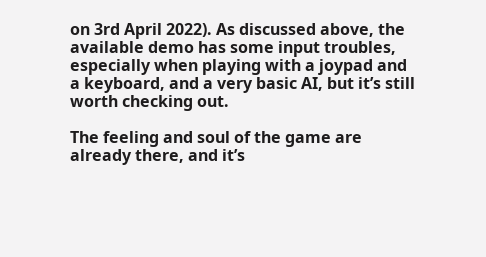on 3rd April 2022). As discussed above, the available demo has some input troubles, especially when playing with a joypad and a keyboard, and a very basic AI, but it’s still worth checking out.

The feeling and soul of the game are already there, and it’s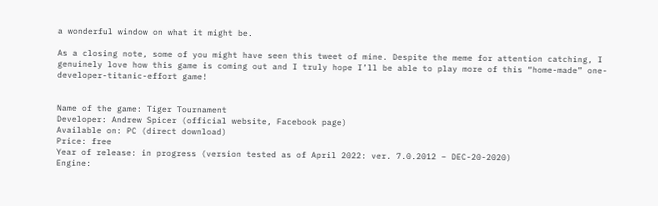a wonderful window on what it might be.

As a closing note, some of you might have seen this tweet of mine. Despite the meme for attention catching, I genuinely love how this game is coming out and I truly hope I’ll be able to play more of this “home-made” one-developer-titanic-effort game!


Name of the game: Tiger Tournament
Developer: Andrew Spicer (official website, Facebook page)
Available on: PC (direct download)
Price: free
Year of release: in progress (version tested as of April 2022: ver. 7.0.2012 – DEC-20-2020)
Engine: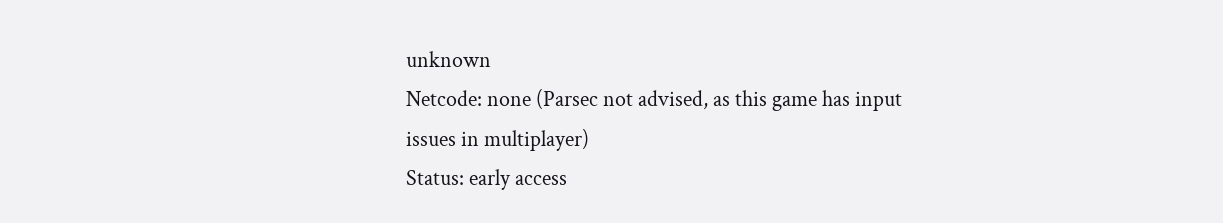unknown
Netcode: none (Parsec not advised, as this game has input issues in multiplayer)
Status: early access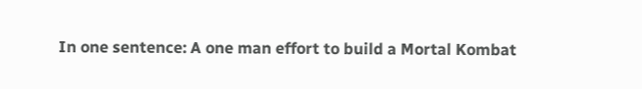In one sentence: A one man effort to build a Mortal Kombat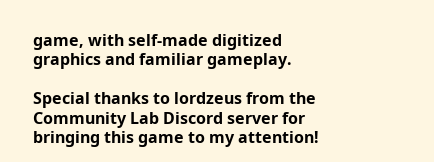game, with self-made digitized graphics and familiar gameplay.

Special thanks to lordzeus from the Community Lab Discord server for bringing this game to my attention!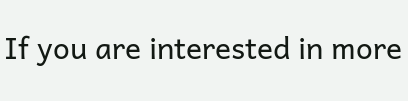If you are interested in more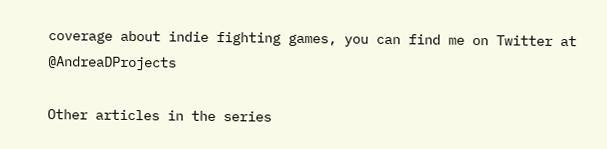coverage about indie fighting games, you can find me on Twitter at @AndreaDProjects

Other articles in the series